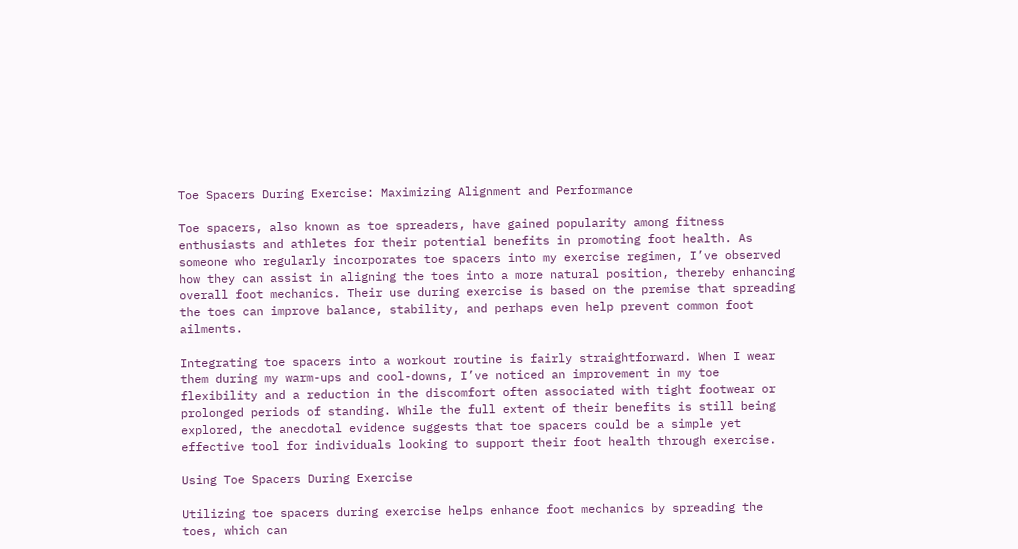Toe Spacers During Exercise: Maximizing Alignment and Performance

Toe spacers, also known as toe spreaders, have gained popularity among fitness enthusiasts and athletes for their potential benefits in promoting foot health. As someone who regularly incorporates toe spacers into my exercise regimen, I’ve observed how they can assist in aligning the toes into a more natural position, thereby enhancing overall foot mechanics. Their use during exercise is based on the premise that spreading the toes can improve balance, stability, and perhaps even help prevent common foot ailments.

Integrating toe spacers into a workout routine is fairly straightforward. When I wear them during my warm-ups and cool-downs, I’ve noticed an improvement in my toe flexibility and a reduction in the discomfort often associated with tight footwear or prolonged periods of standing. While the full extent of their benefits is still being explored, the anecdotal evidence suggests that toe spacers could be a simple yet effective tool for individuals looking to support their foot health through exercise.

Using Toe Spacers During Exercise

Utilizing toe spacers during exercise helps enhance foot mechanics by spreading the toes, which can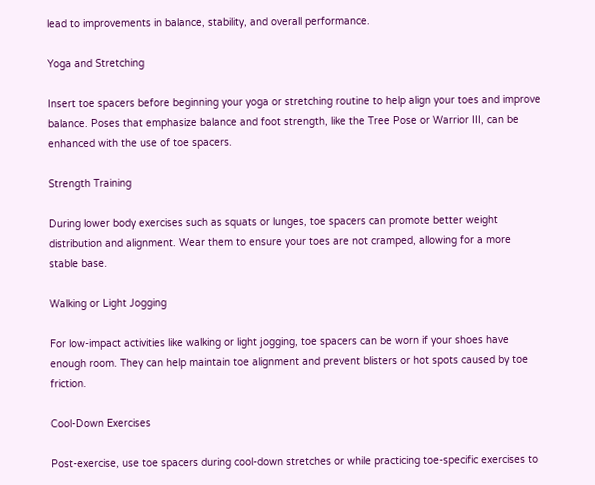lead to improvements in balance, stability, and overall performance.

Yoga and Stretching

Insert toe spacers before beginning your yoga or stretching routine to help align your toes and improve balance. Poses that emphasize balance and foot strength, like the Tree Pose or Warrior III, can be enhanced with the use of toe spacers.

Strength Training

During lower body exercises such as squats or lunges, toe spacers can promote better weight distribution and alignment. Wear them to ensure your toes are not cramped, allowing for a more stable base.

Walking or Light Jogging

For low-impact activities like walking or light jogging, toe spacers can be worn if your shoes have enough room. They can help maintain toe alignment and prevent blisters or hot spots caused by toe friction.

Cool-Down Exercises

Post-exercise, use toe spacers during cool-down stretches or while practicing toe-specific exercises to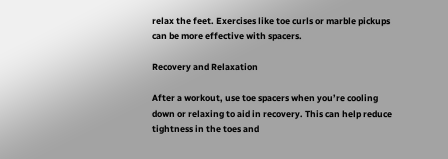relax the feet. Exercises like toe curls or marble pickups can be more effective with spacers.

Recovery and Relaxation

After a workout, use toe spacers when you’re cooling down or relaxing to aid in recovery. This can help reduce tightness in the toes and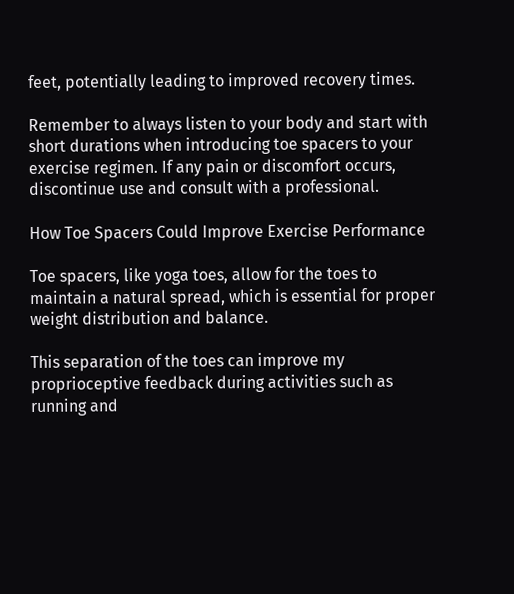feet, potentially leading to improved recovery times.

Remember to always listen to your body and start with short durations when introducing toe spacers to your exercise regimen. If any pain or discomfort occurs, discontinue use and consult with a professional.

How Toe Spacers Could Improve Exercise Performance

Toe spacers, like yoga toes, allow for the toes to maintain a natural spread, which is essential for proper weight distribution and balance.

This separation of the toes can improve my proprioceptive feedback during activities such as running and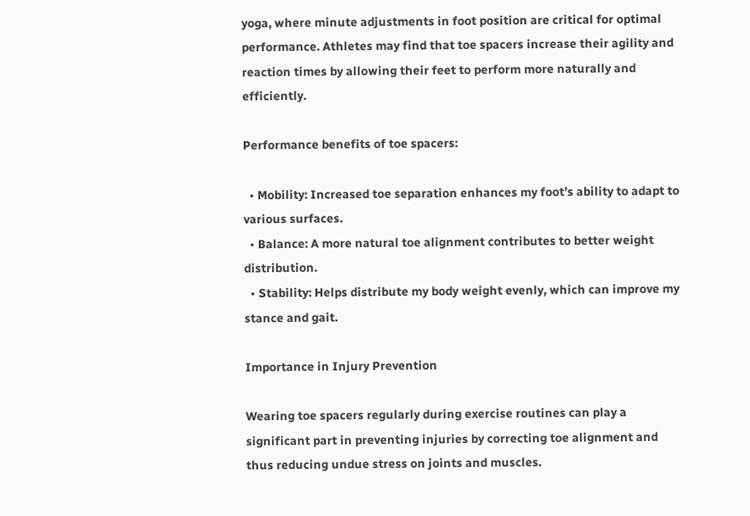yoga, where minute adjustments in foot position are critical for optimal performance. Athletes may find that toe spacers increase their agility and reaction times by allowing their feet to perform more naturally and efficiently.

Performance benefits of toe spacers:

  • Mobility: Increased toe separation enhances my foot’s ability to adapt to various surfaces.
  • Balance: A more natural toe alignment contributes to better weight distribution.
  • Stability: Helps distribute my body weight evenly, which can improve my stance and gait.

Importance in Injury Prevention

Wearing toe spacers regularly during exercise routines can play a significant part in preventing injuries by correcting toe alignment and thus reducing undue stress on joints and muscles.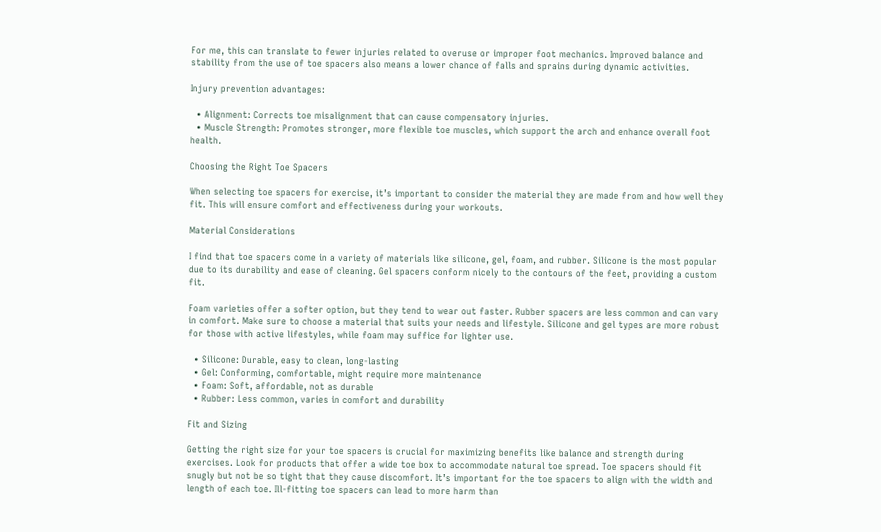For me, this can translate to fewer injuries related to overuse or improper foot mechanics. Improved balance and stability from the use of toe spacers also means a lower chance of falls and sprains during dynamic activities.

Injury prevention advantages:

  • Alignment: Corrects toe misalignment that can cause compensatory injuries.
  • Muscle Strength: Promotes stronger, more flexible toe muscles, which support the arch and enhance overall foot health.

Choosing the Right Toe Spacers

When selecting toe spacers for exercise, it’s important to consider the material they are made from and how well they fit. This will ensure comfort and effectiveness during your workouts.

Material Considerations

I find that toe spacers come in a variety of materials like silicone, gel, foam, and rubber. Silicone is the most popular due to its durability and ease of cleaning. Gel spacers conform nicely to the contours of the feet, providing a custom fit.

Foam varieties offer a softer option, but they tend to wear out faster. Rubber spacers are less common and can vary in comfort. Make sure to choose a material that suits your needs and lifestyle. Silicone and gel types are more robust for those with active lifestyles, while foam may suffice for lighter use.

  • Silicone: Durable, easy to clean, long-lasting
  • Gel: Conforming, comfortable, might require more maintenance
  • Foam: Soft, affordable, not as durable
  • Rubber: Less common, varies in comfort and durability

Fit and Sizing

Getting the right size for your toe spacers is crucial for maximizing benefits like balance and strength during exercises. Look for products that offer a wide toe box to accommodate natural toe spread. Toe spacers should fit snugly but not be so tight that they cause discomfort. It’s important for the toe spacers to align with the width and length of each toe. Ill-fitting toe spacers can lead to more harm than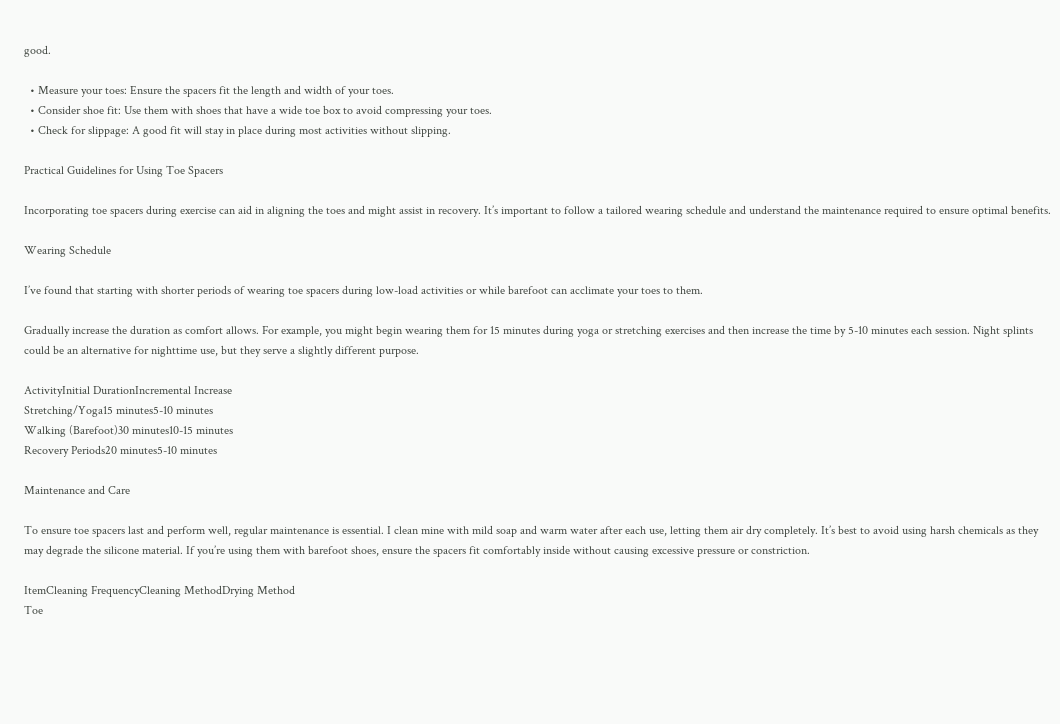good.

  • Measure your toes: Ensure the spacers fit the length and width of your toes.
  • Consider shoe fit: Use them with shoes that have a wide toe box to avoid compressing your toes.
  • Check for slippage: A good fit will stay in place during most activities without slipping.

Practical Guidelines for Using Toe Spacers

Incorporating toe spacers during exercise can aid in aligning the toes and might assist in recovery. It’s important to follow a tailored wearing schedule and understand the maintenance required to ensure optimal benefits.

Wearing Schedule

I’ve found that starting with shorter periods of wearing toe spacers during low-load activities or while barefoot can acclimate your toes to them.

Gradually increase the duration as comfort allows. For example, you might begin wearing them for 15 minutes during yoga or stretching exercises and then increase the time by 5-10 minutes each session. Night splints could be an alternative for nighttime use, but they serve a slightly different purpose.

ActivityInitial DurationIncremental Increase
Stretching/Yoga15 minutes5-10 minutes
Walking (Barefoot)30 minutes10-15 minutes
Recovery Periods20 minutes5-10 minutes

Maintenance and Care

To ensure toe spacers last and perform well, regular maintenance is essential. I clean mine with mild soap and warm water after each use, letting them air dry completely. It’s best to avoid using harsh chemicals as they may degrade the silicone material. If you’re using them with barefoot shoes, ensure the spacers fit comfortably inside without causing excessive pressure or constriction.

ItemCleaning FrequencyCleaning MethodDrying Method
Toe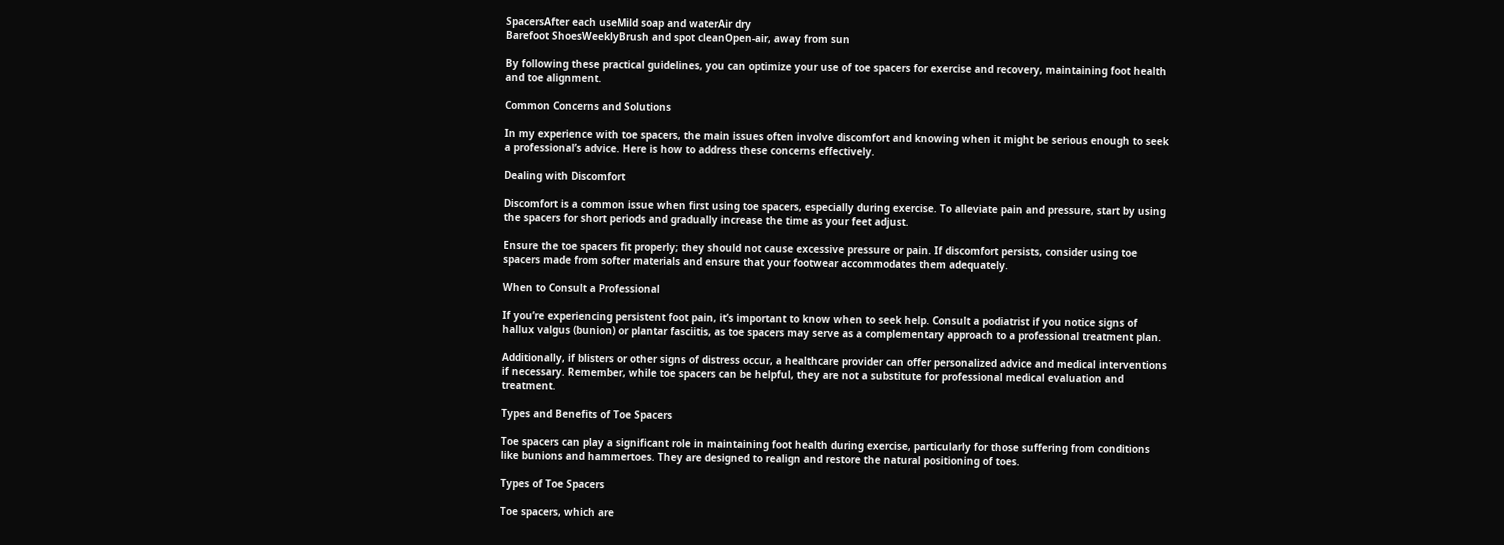SpacersAfter each useMild soap and waterAir dry
Barefoot ShoesWeeklyBrush and spot cleanOpen-air, away from sun

By following these practical guidelines, you can optimize your use of toe spacers for exercise and recovery, maintaining foot health and toe alignment.

Common Concerns and Solutions

In my experience with toe spacers, the main issues often involve discomfort and knowing when it might be serious enough to seek a professional’s advice. Here is how to address these concerns effectively.

Dealing with Discomfort

Discomfort is a common issue when first using toe spacers, especially during exercise. To alleviate pain and pressure, start by using the spacers for short periods and gradually increase the time as your feet adjust.

Ensure the toe spacers fit properly; they should not cause excessive pressure or pain. If discomfort persists, consider using toe spacers made from softer materials and ensure that your footwear accommodates them adequately.

When to Consult a Professional

If you’re experiencing persistent foot pain, it’s important to know when to seek help. Consult a podiatrist if you notice signs of hallux valgus (bunion) or plantar fasciitis, as toe spacers may serve as a complementary approach to a professional treatment plan.

Additionally, if blisters or other signs of distress occur, a healthcare provider can offer personalized advice and medical interventions if necessary. Remember, while toe spacers can be helpful, they are not a substitute for professional medical evaluation and treatment.

Types and Benefits of Toe Spacers

Toe spacers can play a significant role in maintaining foot health during exercise, particularly for those suffering from conditions like bunions and hammertoes. They are designed to realign and restore the natural positioning of toes.

Types of Toe Spacers

Toe spacers, which are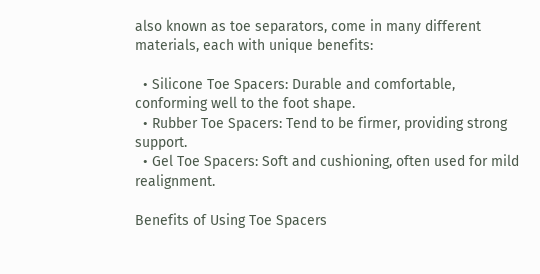also known as toe separators, come in many different materials, each with unique benefits:

  • Silicone Toe Spacers: Durable and comfortable, conforming well to the foot shape.
  • Rubber Toe Spacers: Tend to be firmer, providing strong support.
  • Gel Toe Spacers: Soft and cushioning, often used for mild realignment.

Benefits of Using Toe Spacers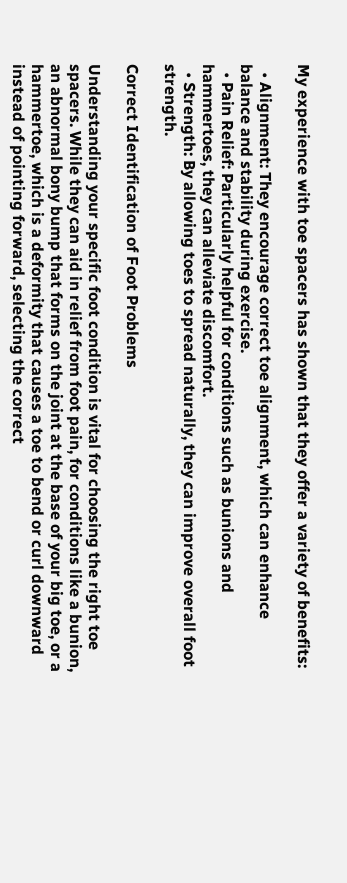My experience with toe spacers has shown that they offer a variety of benefits:

  • Alignment: They encourage correct toe alignment, which can enhance balance and stability during exercise.
  • Pain Relief: Particularly helpful for conditions such as bunions and hammertoes, they can alleviate discomfort.
  • Strength: By allowing toes to spread naturally, they can improve overall foot strength.

Correct Identification of Foot Problems

Understanding your specific foot condition is vital for choosing the right toe spacers. While they can aid in relief from foot pain, for conditions like a bunion, an abnormal bony bump that forms on the joint at the base of your big toe, or a hammertoe, which is a deformity that causes a toe to bend or curl downward instead of pointing forward, selecting the correct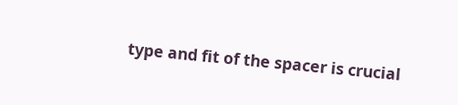type and fit of the spacer is crucial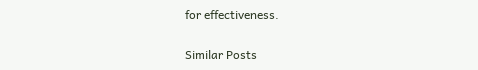for effectiveness.

Similar Posts